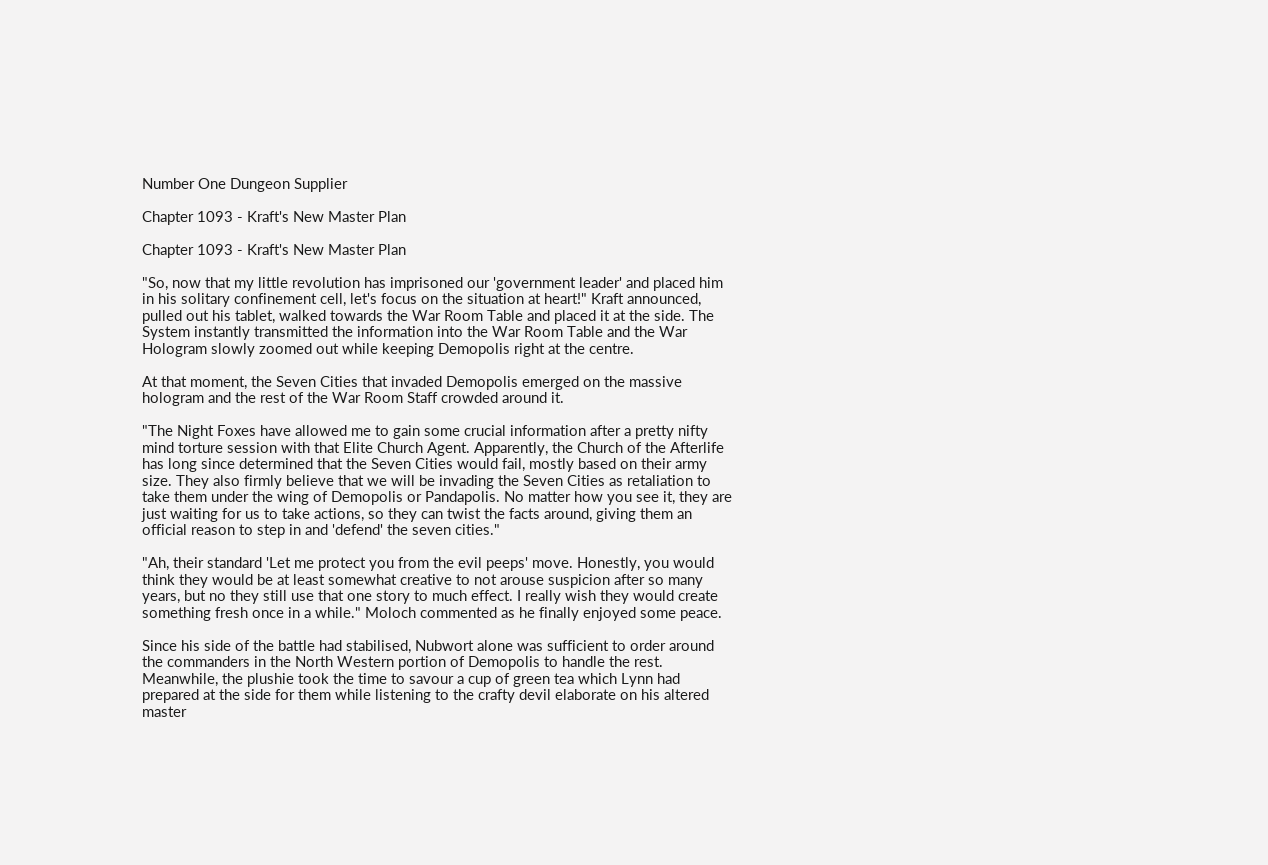Number One Dungeon Supplier

Chapter 1093 - Kraft's New Master Plan

Chapter 1093 - Kraft's New Master Plan

"So, now that my little revolution has imprisoned our 'government leader' and placed him in his solitary confinement cell, let's focus on the situation at heart!" Kraft announced, pulled out his tablet, walked towards the War Room Table and placed it at the side. The System instantly transmitted the information into the War Room Table and the War Hologram slowly zoomed out while keeping Demopolis right at the centre.

At that moment, the Seven Cities that invaded Demopolis emerged on the massive hologram and the rest of the War Room Staff crowded around it.

"The Night Foxes have allowed me to gain some crucial information after a pretty nifty mind torture session with that Elite Church Agent. Apparently, the Church of the Afterlife has long since determined that the Seven Cities would fail, mostly based on their army size. They also firmly believe that we will be invading the Seven Cities as retaliation to take them under the wing of Demopolis or Pandapolis. No matter how you see it, they are just waiting for us to take actions, so they can twist the facts around, giving them an official reason to step in and 'defend' the seven cities."

"Ah, their standard 'Let me protect you from the evil peeps' move. Honestly, you would think they would be at least somewhat creative to not arouse suspicion after so many years, but no they still use that one story to much effect. I really wish they would create something fresh once in a while." Moloch commented as he finally enjoyed some peace.

Since his side of the battle had stabilised, Nubwort alone was sufficient to order around the commanders in the North Western portion of Demopolis to handle the rest. Meanwhile, the plushie took the time to savour a cup of green tea which Lynn had prepared at the side for them while listening to the crafty devil elaborate on his altered master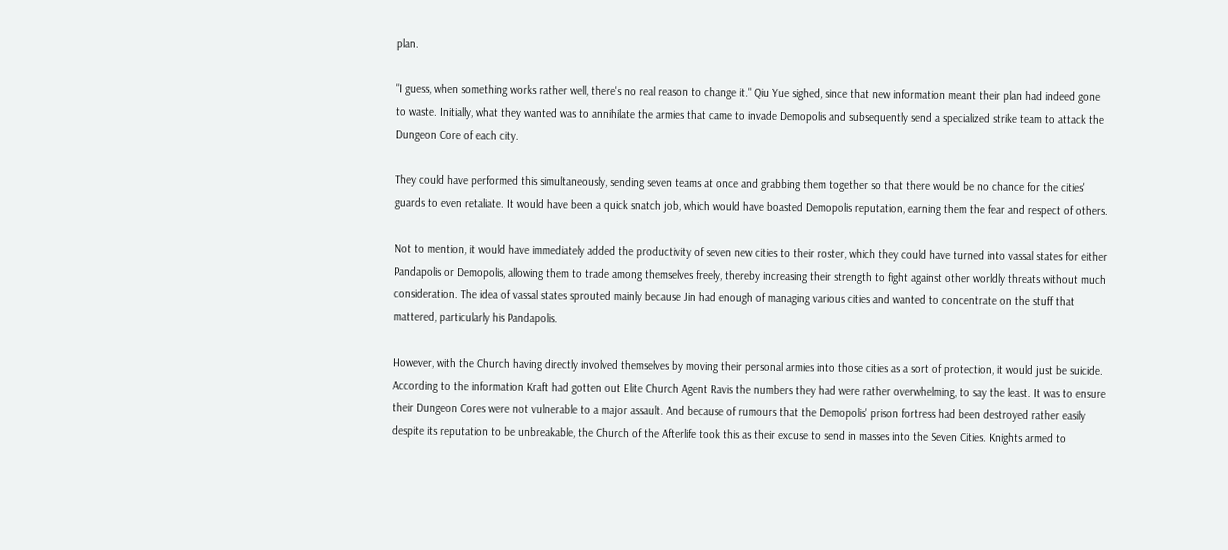plan.

"I guess, when something works rather well, there's no real reason to change it." Qiu Yue sighed, since that new information meant their plan had indeed gone to waste. Initially, what they wanted was to annihilate the armies that came to invade Demopolis and subsequently send a specialized strike team to attack the Dungeon Core of each city.

They could have performed this simultaneously, sending seven teams at once and grabbing them together so that there would be no chance for the cities' guards to even retaliate. It would have been a quick snatch job, which would have boasted Demopolis reputation, earning them the fear and respect of others.

Not to mention, it would have immediately added the productivity of seven new cities to their roster, which they could have turned into vassal states for either Pandapolis or Demopolis, allowing them to trade among themselves freely, thereby increasing their strength to fight against other worldly threats without much consideration. The idea of vassal states sprouted mainly because Jin had enough of managing various cities and wanted to concentrate on the stuff that mattered, particularly his Pandapolis.

However, with the Church having directly involved themselves by moving their personal armies into those cities as a sort of protection, it would just be suicide. According to the information Kraft had gotten out Elite Church Agent Ravis the numbers they had were rather overwhelming, to say the least. It was to ensure their Dungeon Cores were not vulnerable to a major assault. And because of rumours that the Demopolis' prison fortress had been destroyed rather easily despite its reputation to be unbreakable, the Church of the Afterlife took this as their excuse to send in masses into the Seven Cities. Knights armed to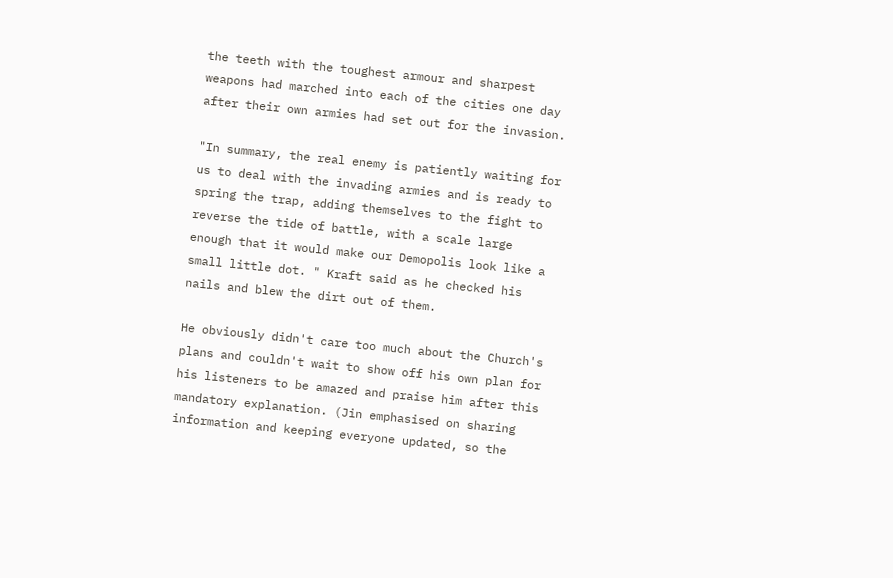the teeth with the toughest armour and sharpest weapons had marched into each of the cities one day after their own armies had set out for the invasion.

"In summary, the real enemy is patiently waiting for us to deal with the invading armies and is ready to spring the trap, adding themselves to the fight to reverse the tide of battle, with a scale large enough that it would make our Demopolis look like a small little dot. " Kraft said as he checked his nails and blew the dirt out of them.

He obviously didn't care too much about the Church's plans and couldn't wait to show off his own plan for his listeners to be amazed and praise him after this mandatory explanation. (Jin emphasised on sharing information and keeping everyone updated, so the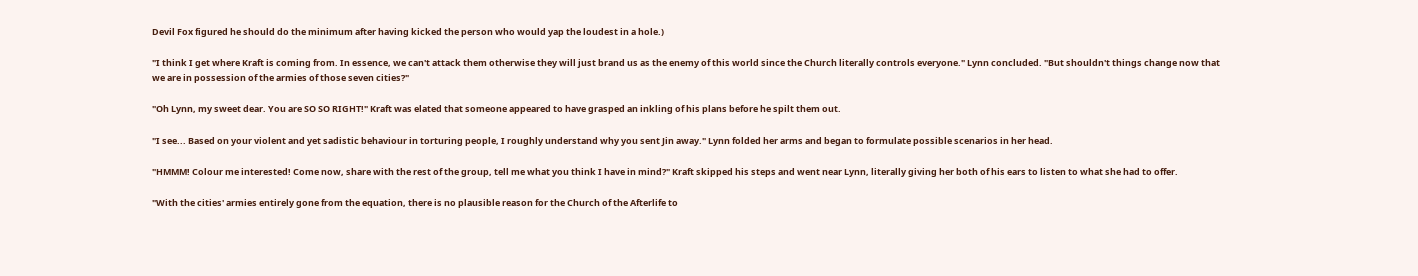Devil Fox figured he should do the minimum after having kicked the person who would yap the loudest in a hole.)

"I think I get where Kraft is coming from. In essence, we can't attack them otherwise they will just brand us as the enemy of this world since the Church literally controls everyone." Lynn concluded. "But shouldn't things change now that we are in possession of the armies of those seven cities?"

"Oh Lynn, my sweet dear. You are SO SO RIGHT!" Kraft was elated that someone appeared to have grasped an inkling of his plans before he spilt them out.

"I see... Based on your violent and yet sadistic behaviour in torturing people, I roughly understand why you sent Jin away." Lynn folded her arms and began to formulate possible scenarios in her head.

"HMMM! Colour me interested! Come now, share with the rest of the group, tell me what you think I have in mind?" Kraft skipped his steps and went near Lynn, literally giving her both of his ears to listen to what she had to offer.

"With the cities' armies entirely gone from the equation, there is no plausible reason for the Church of the Afterlife to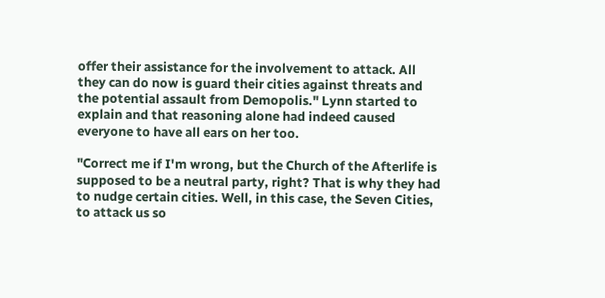offer their assistance for the involvement to attack. All they can do now is guard their cities against threats and the potential assault from Demopolis." Lynn started to explain and that reasoning alone had indeed caused everyone to have all ears on her too.

"Correct me if I'm wrong, but the Church of the Afterlife is supposed to be a neutral party, right? That is why they had to nudge certain cities. Well, in this case, the Seven Cities, to attack us so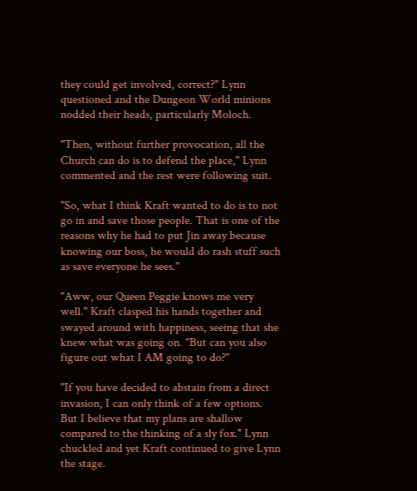they could get involved, correct?" Lynn questioned and the Dungeon World minions nodded their heads, particularly Moloch.

"Then, without further provocation, all the Church can do is to defend the place," Lynn commented and the rest were following suit.

"So, what I think Kraft wanted to do is to not go in and save those people. That is one of the reasons why he had to put Jin away because knowing our boss, he would do rash stuff such as save everyone he sees."

"Aww, our Queen Peggie knows me very well." Kraft clasped his hands together and swayed around with happiness, seeing that she knew what was going on. "But can you also figure out what I AM going to do?"

"If you have decided to abstain from a direct invasion, I can only think of a few options. But I believe that my plans are shallow compared to the thinking of a sly fox." Lynn chuckled and yet Kraft continued to give Lynn the stage.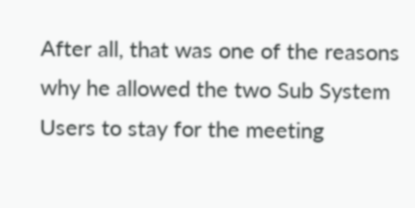After all, that was one of the reasons why he allowed the two Sub System Users to stay for the meeting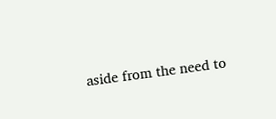aside from the need to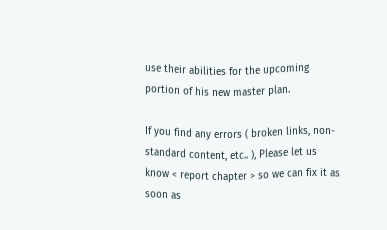use their abilities for the upcoming portion of his new master plan.

If you find any errors ( broken links, non-standard content, etc.. ), Please let us know < report chapter > so we can fix it as soon as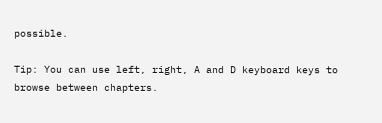possible.

Tip: You can use left, right, A and D keyboard keys to browse between chapters.